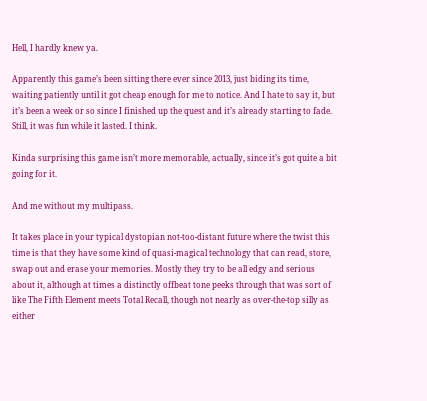Hell, I hardly knew ya.

Apparently this game’s been sitting there ever since 2013, just biding its time, waiting patiently until it got cheap enough for me to notice. And I hate to say it, but it’s been a week or so since I finished up the quest and it’s already starting to fade. Still, it was fun while it lasted. I think.

Kinda surprising this game isn’t more memorable, actually, since it’s got quite a bit going for it.

And me without my multipass.

It takes place in your typical dystopian not-too-distant future where the twist this time is that they have some kind of quasi-magical technology that can read, store, swap out and erase your memories. Mostly they try to be all edgy and serious about it, although at times a distinctly offbeat tone peeks through that was sort of like The Fifth Element meets Total Recall, though not nearly as over-the-top silly as either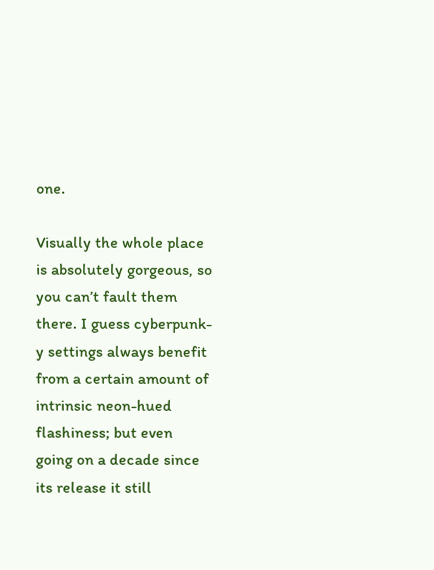one.

Visually the whole place is absolutely gorgeous, so you can’t fault them there. I guess cyberpunk-y settings always benefit from a certain amount of intrinsic neon-hued flashiness; but even going on a decade since its release it still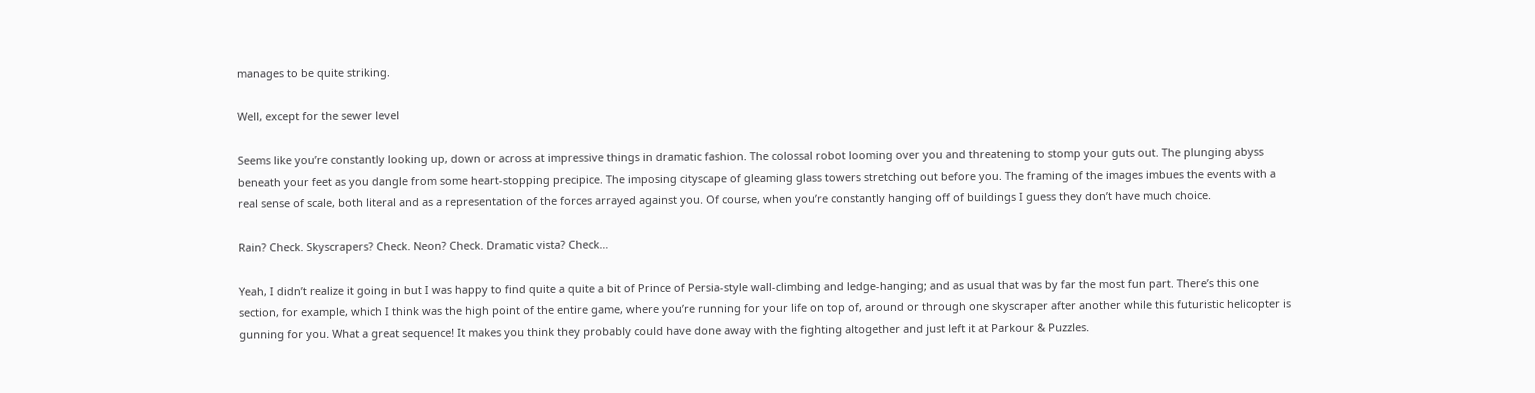manages to be quite striking.

Well, except for the sewer level

Seems like you’re constantly looking up, down or across at impressive things in dramatic fashion. The colossal robot looming over you and threatening to stomp your guts out. The plunging abyss beneath your feet as you dangle from some heart-stopping precipice. The imposing cityscape of gleaming glass towers stretching out before you. The framing of the images imbues the events with a real sense of scale, both literal and as a representation of the forces arrayed against you. Of course, when you’re constantly hanging off of buildings I guess they don’t have much choice.

Rain? Check. Skyscrapers? Check. Neon? Check. Dramatic vista? Check…

Yeah, I didn’t realize it going in but I was happy to find quite a quite a bit of Prince of Persia-style wall-climbing and ledge-hanging; and as usual that was by far the most fun part. There’s this one section, for example, which I think was the high point of the entire game, where you’re running for your life on top of, around or through one skyscraper after another while this futuristic helicopter is gunning for you. What a great sequence! It makes you think they probably could have done away with the fighting altogether and just left it at Parkour & Puzzles.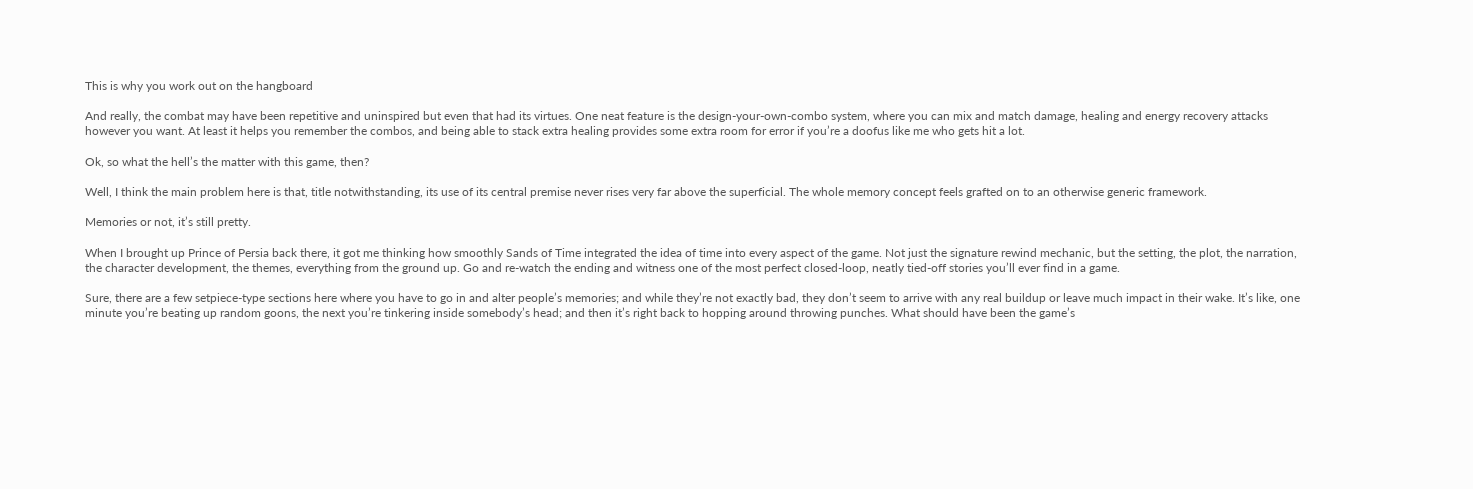This is why you work out on the hangboard

And really, the combat may have been repetitive and uninspired but even that had its virtues. One neat feature is the design-your-own-combo system, where you can mix and match damage, healing and energy recovery attacks however you want. At least it helps you remember the combos, and being able to stack extra healing provides some extra room for error if you’re a doofus like me who gets hit a lot.

Ok, so what the hell’s the matter with this game, then?

Well, I think the main problem here is that, title notwithstanding, its use of its central premise never rises very far above the superficial. The whole memory concept feels grafted on to an otherwise generic framework.

Memories or not, it’s still pretty.

When I brought up Prince of Persia back there, it got me thinking how smoothly Sands of Time integrated the idea of time into every aspect of the game. Not just the signature rewind mechanic, but the setting, the plot, the narration, the character development, the themes, everything from the ground up. Go and re-watch the ending and witness one of the most perfect closed-loop, neatly tied-off stories you’ll ever find in a game.

Sure, there are a few setpiece-type sections here where you have to go in and alter people’s memories; and while they’re not exactly bad, they don’t seem to arrive with any real buildup or leave much impact in their wake. It’s like, one minute you’re beating up random goons, the next you’re tinkering inside somebody’s head; and then it’s right back to hopping around throwing punches. What should have been the game’s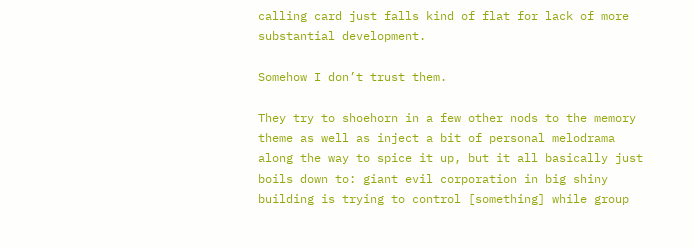calling card just falls kind of flat for lack of more substantial development.

Somehow I don’t trust them.

They try to shoehorn in a few other nods to the memory theme as well as inject a bit of personal melodrama along the way to spice it up, but it all basically just boils down to: giant evil corporation in big shiny building is trying to control [something] while group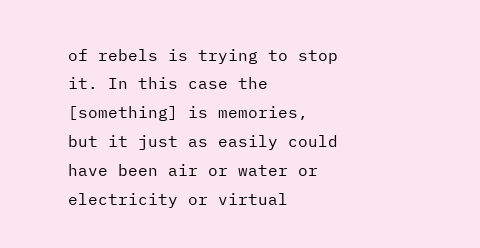of rebels is trying to stop it. In this case the [something] is memories, but it just as easily could have been air or water or electricity or virtual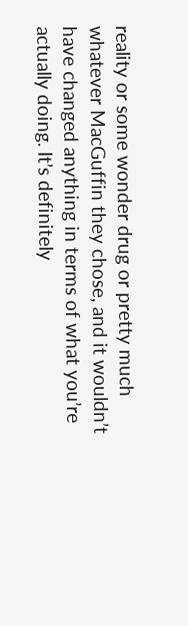reality or some wonder drug or pretty much whatever MacGuffin they chose, and it wouldn’t have changed anything in terms of what you’re actually doing. It’s definitely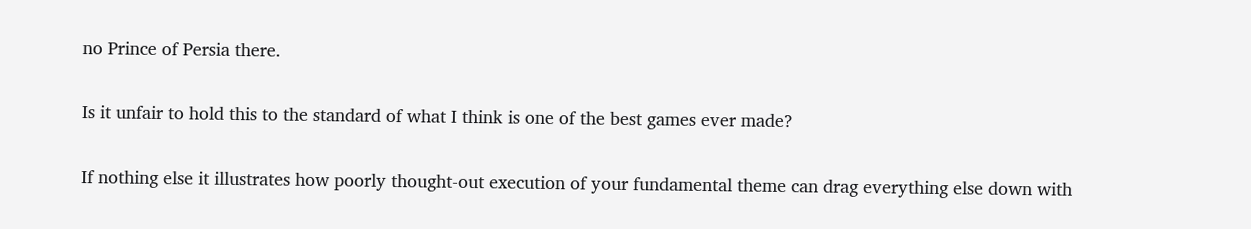no Prince of Persia there.

Is it unfair to hold this to the standard of what I think is one of the best games ever made?

If nothing else it illustrates how poorly thought-out execution of your fundamental theme can drag everything else down with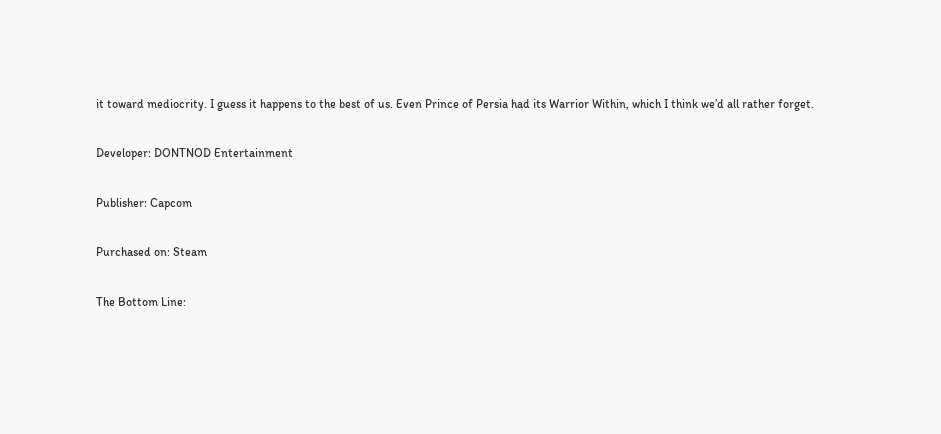it toward mediocrity. I guess it happens to the best of us. Even Prince of Persia had its Warrior Within, which I think we’d all rather forget.

Developer: DONTNOD Entertainment

Publisher: Capcom

Purchased on: Steam

The Bottom Line: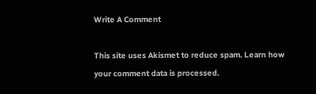Write A Comment

This site uses Akismet to reduce spam. Learn how your comment data is processed.